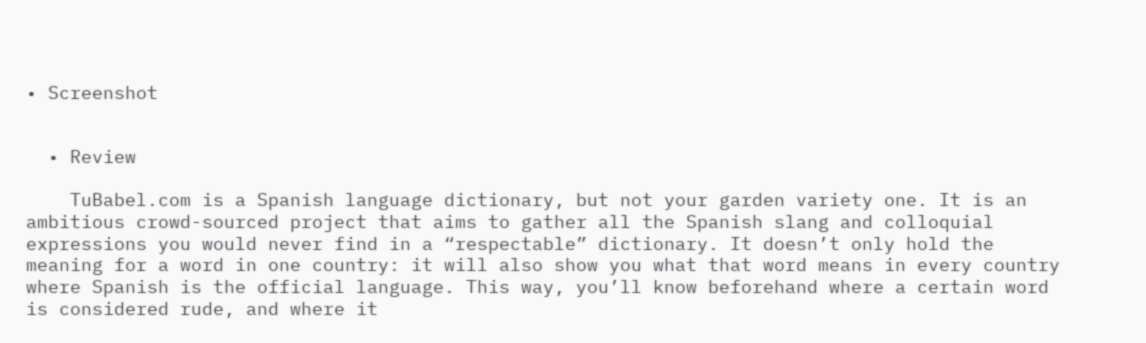• Screenshot


  • Review

    TuBabel.com is a Spanish language dictionary, but not your garden variety one. It is an ambitious crowd-sourced project that aims to gather all the Spanish slang and colloquial expressions you would never find in a “respectable” dictionary. It doesn’t only hold the meaning for a word in one country: it will also show you what that word means in every country where Spanish is the official language. This way, you’ll know beforehand where a certain word is considered rude, and where it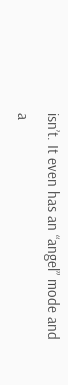isn’t. It even has an “angel” mode and a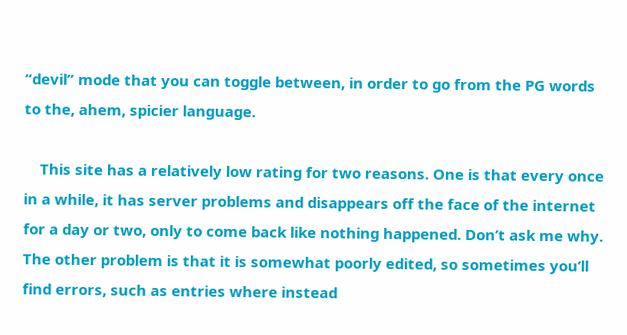“devil” mode that you can toggle between, in order to go from the PG words to the, ahem, spicier language.

    This site has a relatively low rating for two reasons. One is that every once in a while, it has server problems and disappears off the face of the internet for a day or two, only to come back like nothing happened. Don’t ask me why. The other problem is that it is somewhat poorly edited, so sometimes you’ll find errors, such as entries where instead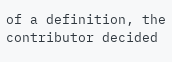of a definition, the contributor decided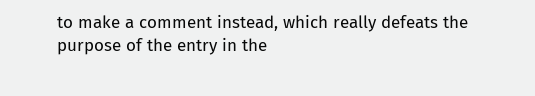to make a comment instead, which really defeats the purpose of the entry in the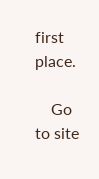first place.

    Go to site